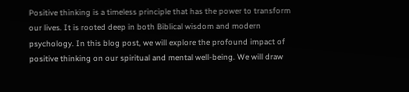Positive thinking is a timeless principle that has the power to transform our lives. It is rooted deep in both Biblical wisdom and modern psychology. In this blog post, we will explore the profound impact of positive thinking on our spiritual and mental well-being. We will draw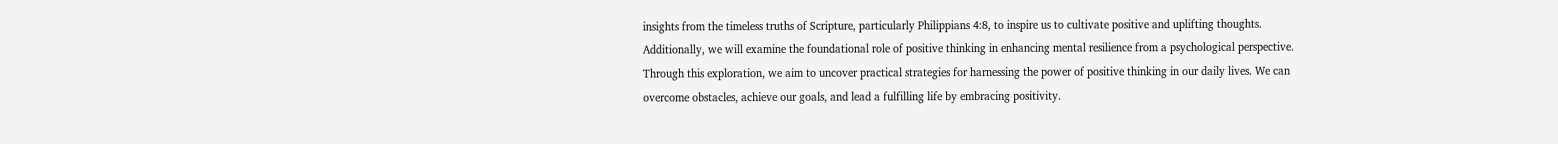insights from the timeless truths of Scripture, particularly Philippians 4:8, to inspire us to cultivate positive and uplifting thoughts. Additionally, we will examine the foundational role of positive thinking in enhancing mental resilience from a psychological perspective. Through this exploration, we aim to uncover practical strategies for harnessing the power of positive thinking in our daily lives. We can overcome obstacles, achieve our goals, and lead a fulfilling life by embracing positivity.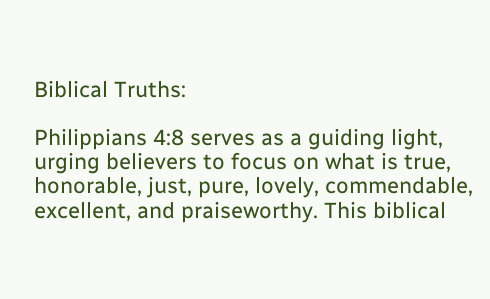Biblical Truths:

Philippians 4:8 serves as a guiding light, urging believers to focus on what is true, honorable, just, pure, lovely, commendable, excellent, and praiseworthy. This biblical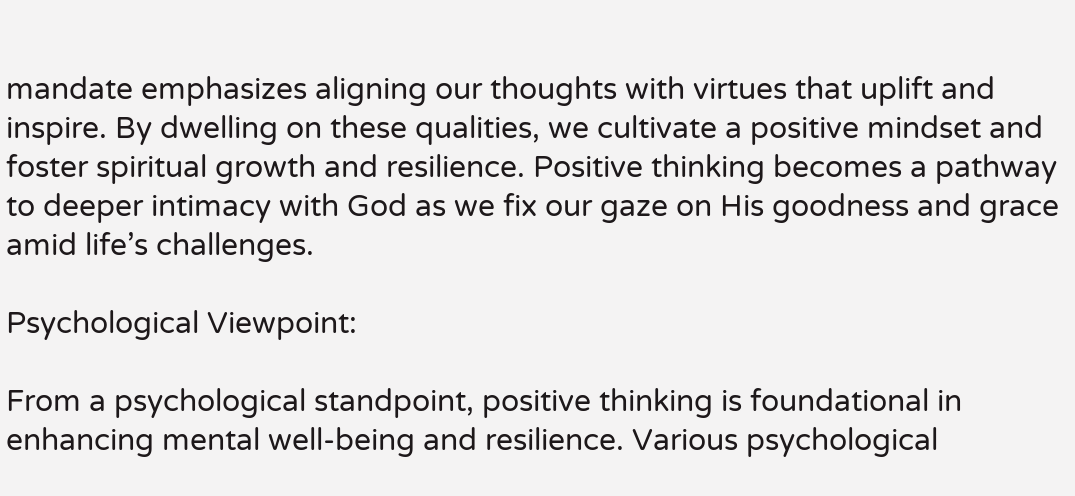mandate emphasizes aligning our thoughts with virtues that uplift and inspire. By dwelling on these qualities, we cultivate a positive mindset and foster spiritual growth and resilience. Positive thinking becomes a pathway to deeper intimacy with God as we fix our gaze on His goodness and grace amid life’s challenges.

Psychological Viewpoint:

From a psychological standpoint, positive thinking is foundational in enhancing mental well-being and resilience. Various psychological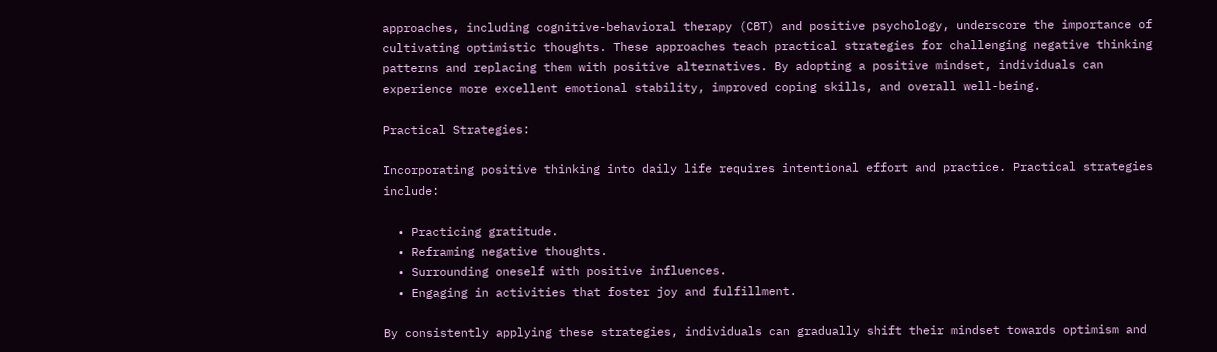approaches, including cognitive-behavioral therapy (CBT) and positive psychology, underscore the importance of cultivating optimistic thoughts. These approaches teach practical strategies for challenging negative thinking patterns and replacing them with positive alternatives. By adopting a positive mindset, individuals can experience more excellent emotional stability, improved coping skills, and overall well-being.

Practical Strategies:

Incorporating positive thinking into daily life requires intentional effort and practice. Practical strategies include:

  • Practicing gratitude.
  • Reframing negative thoughts.
  • Surrounding oneself with positive influences.
  • Engaging in activities that foster joy and fulfillment.

By consistently applying these strategies, individuals can gradually shift their mindset towards optimism and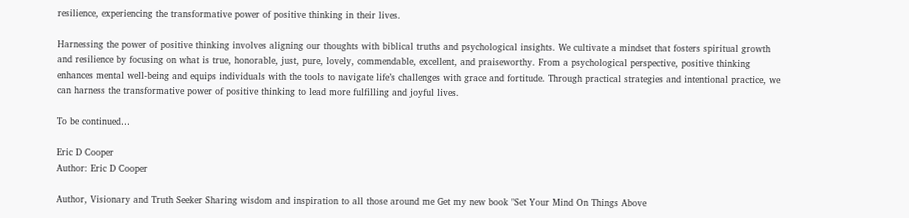resilience, experiencing the transformative power of positive thinking in their lives.

Harnessing the power of positive thinking involves aligning our thoughts with biblical truths and psychological insights. We cultivate a mindset that fosters spiritual growth and resilience by focusing on what is true, honorable, just, pure, lovely, commendable, excellent, and praiseworthy. From a psychological perspective, positive thinking enhances mental well-being and equips individuals with the tools to navigate life’s challenges with grace and fortitude. Through practical strategies and intentional practice, we can harness the transformative power of positive thinking to lead more fulfilling and joyful lives.

To be continued…

Eric D Cooper
Author: Eric D Cooper

Author, Visionary and Truth Seeker Sharing wisdom and inspiration to all those around me Get my new book "Set Your Mind On Things Above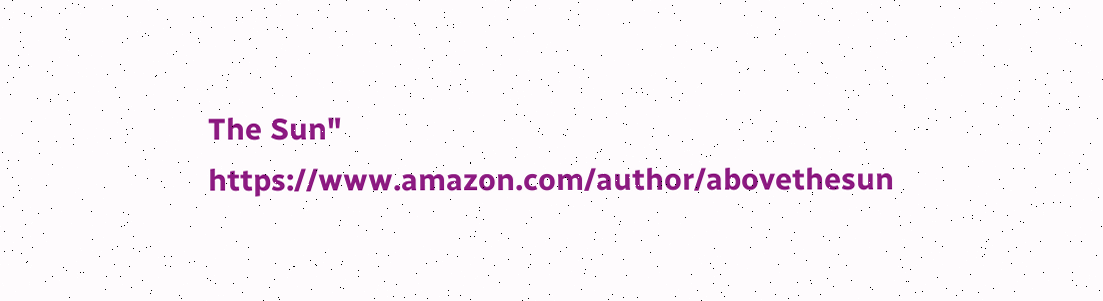The Sun" https://www.amazon.com/author/abovethesun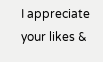I appreciate your likes &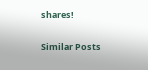shares!

Similar Posts